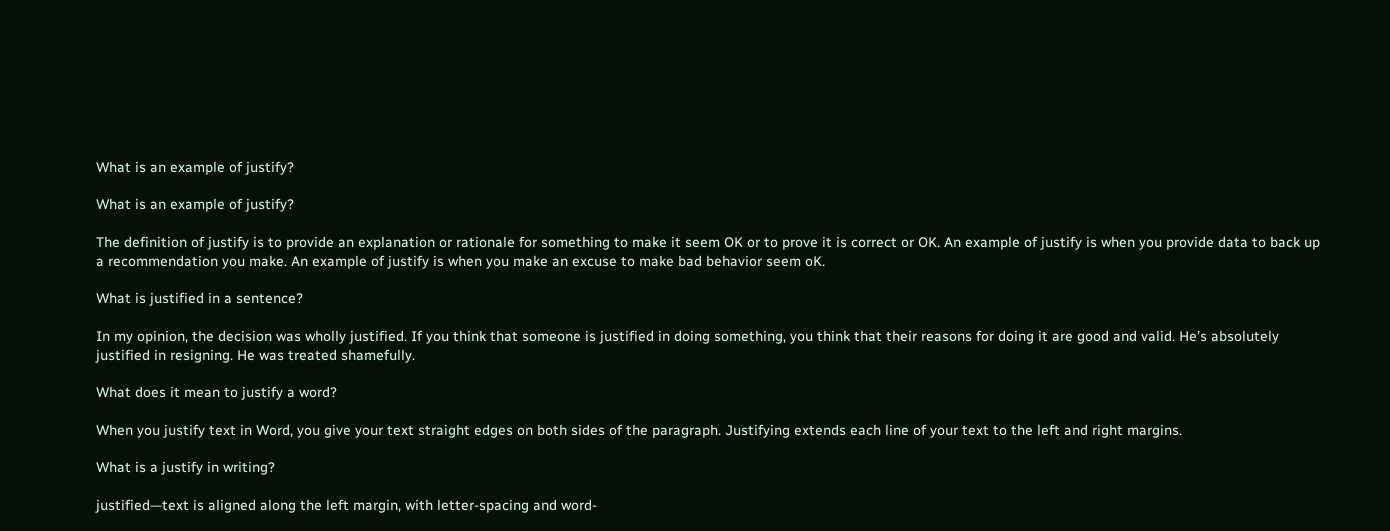What is an example of justify?

What is an example of justify?

The definition of justify is to provide an explanation or rationale for something to make it seem OK or to prove it is correct or OK. An example of justify is when you provide data to back up a recommendation you make. An example of justify is when you make an excuse to make bad behavior seem oK.

What is justified in a sentence?

In my opinion, the decision was wholly justified. If you think that someone is justified in doing something, you think that their reasons for doing it are good and valid. He’s absolutely justified in resigning. He was treated shamefully.

What does it mean to justify a word?

When you justify text in Word, you give your text straight edges on both sides of the paragraph. Justifying extends each line of your text to the left and right margins.

What is a justify in writing?

justified—text is aligned along the left margin, with letter-spacing and word-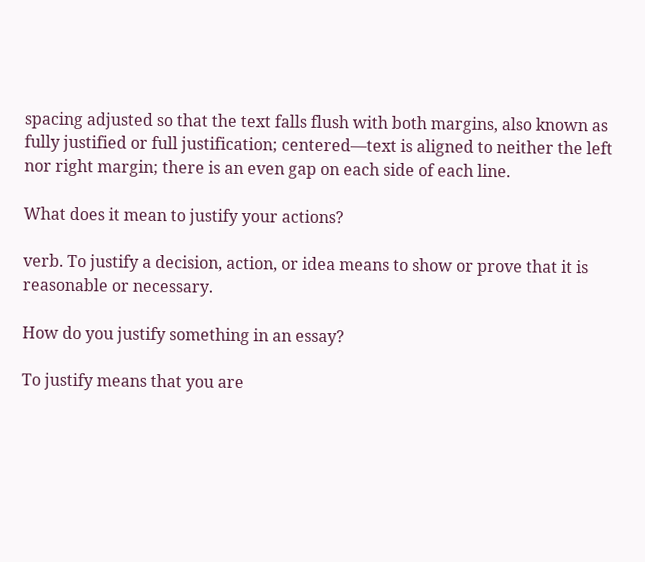spacing adjusted so that the text falls flush with both margins, also known as fully justified or full justification; centered—text is aligned to neither the left nor right margin; there is an even gap on each side of each line.

What does it mean to justify your actions?

verb. To justify a decision, action, or idea means to show or prove that it is reasonable or necessary.

How do you justify something in an essay?

To justify means that you are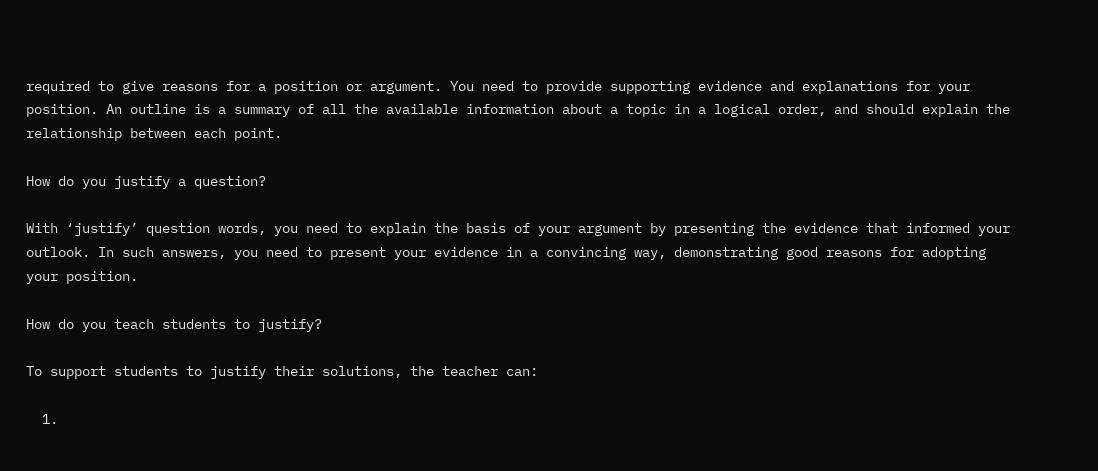required to give reasons for a position or argument. You need to provide supporting evidence and explanations for your position. An outline is a summary of all the available information about a topic in a logical order, and should explain the relationship between each point.

How do you justify a question?

With ‘justify’ question words, you need to explain the basis of your argument by presenting the evidence that informed your outlook. In such answers, you need to present your evidence in a convincing way, demonstrating good reasons for adopting your position.

How do you teach students to justify?

To support students to justify their solutions, the teacher can:

  1.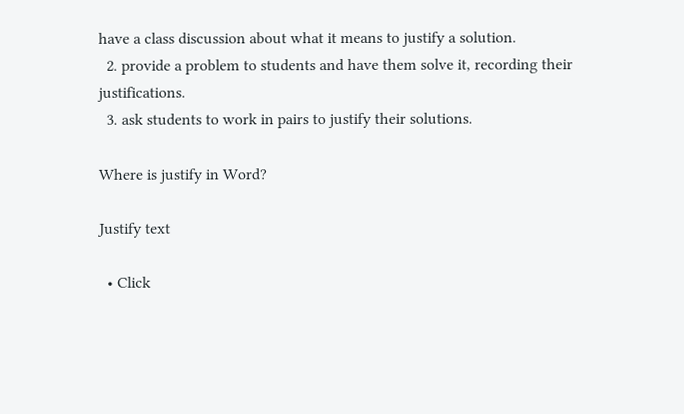have a class discussion about what it means to justify a solution.
  2. provide a problem to students and have them solve it, recording their justifications.
  3. ask students to work in pairs to justify their solutions.

Where is justify in Word?

Justify text

  • Click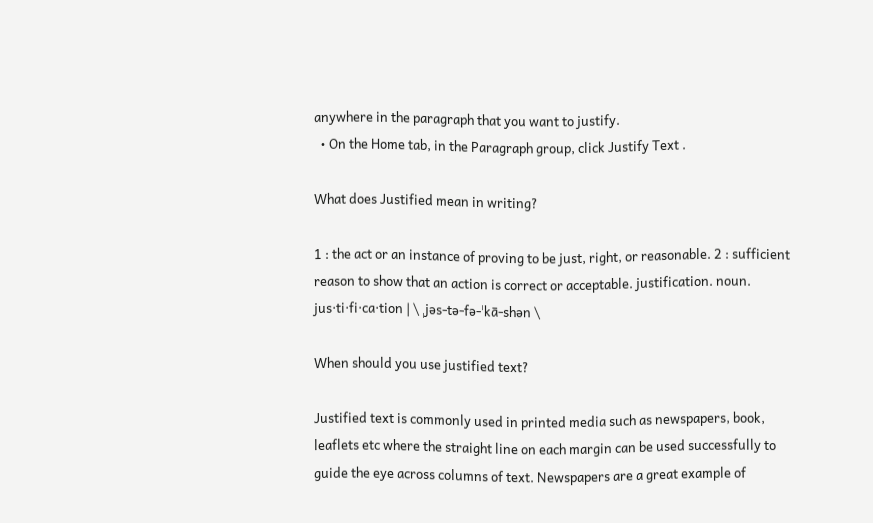anywhere in the paragraph that you want to justify.
  • On the Home tab, in the Paragraph group, click Justify Text .

What does Justified mean in writing?

1 : the act or an instance of proving to be just, right, or reasonable. 2 : sufficient reason to show that an action is correct or acceptable. justification. noun. jus·ti·fi·ca·tion | \ ˌjəs-tə-fə-ˈkā-shən \

When should you use justified text?

Justified text is commonly used in printed media such as newspapers, book, leaflets etc where the straight line on each margin can be used successfully to guide the eye across columns of text. Newspapers are a great example of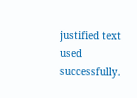justified text used successfully.